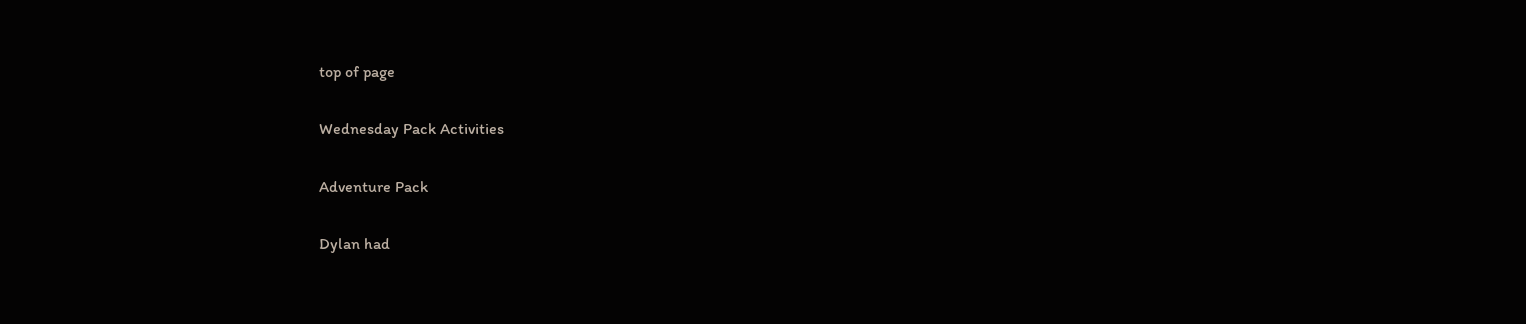top of page

Wednesday Pack Activities

Adventure Pack

Dylan had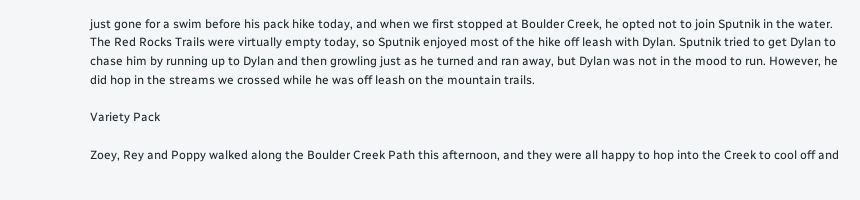just gone for a swim before his pack hike today, and when we first stopped at Boulder Creek, he opted not to join Sputnik in the water. The Red Rocks Trails were virtually empty today, so Sputnik enjoyed most of the hike off leash with Dylan. Sputnik tried to get Dylan to chase him by running up to Dylan and then growling just as he turned and ran away, but Dylan was not in the mood to run. However, he did hop in the streams we crossed while he was off leash on the mountain trails.

Variety Pack

Zoey, Rey and Poppy walked along the Boulder Creek Path this afternoon, and they were all happy to hop into the Creek to cool off and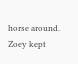horse around. Zoey kept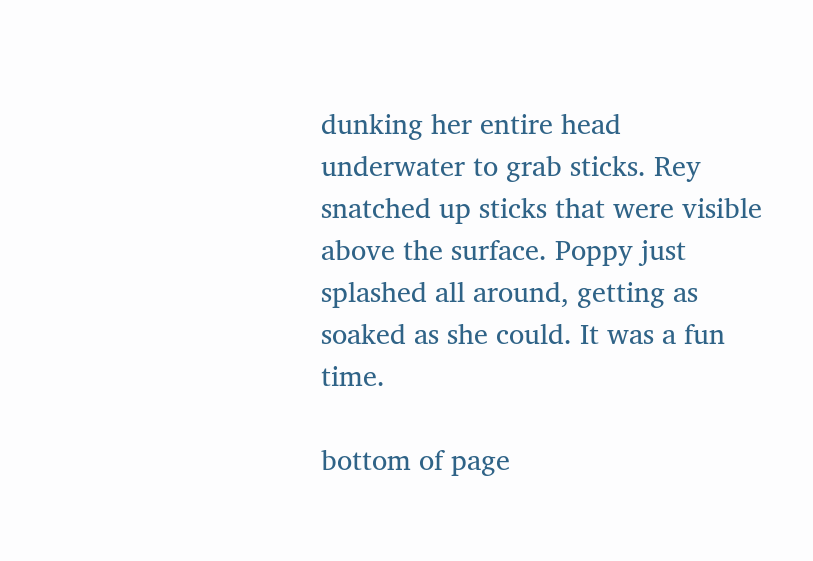dunking her entire head underwater to grab sticks. Rey snatched up sticks that were visible above the surface. Poppy just splashed all around, getting as soaked as she could. It was a fun time.

bottom of page